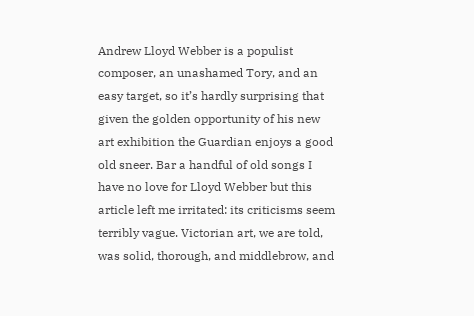Andrew Lloyd Webber is a populist composer, an unashamed Tory, and an easy target, so it’s hardly surprising that given the golden opportunity of his new art exhibition the Guardian enjoys a good old sneer. Bar a handful of old songs I have no love for Lloyd Webber but this article left me irritated: its criticisms seem terribly vague. Victorian art, we are told, was solid, thorough, and middlebrow, and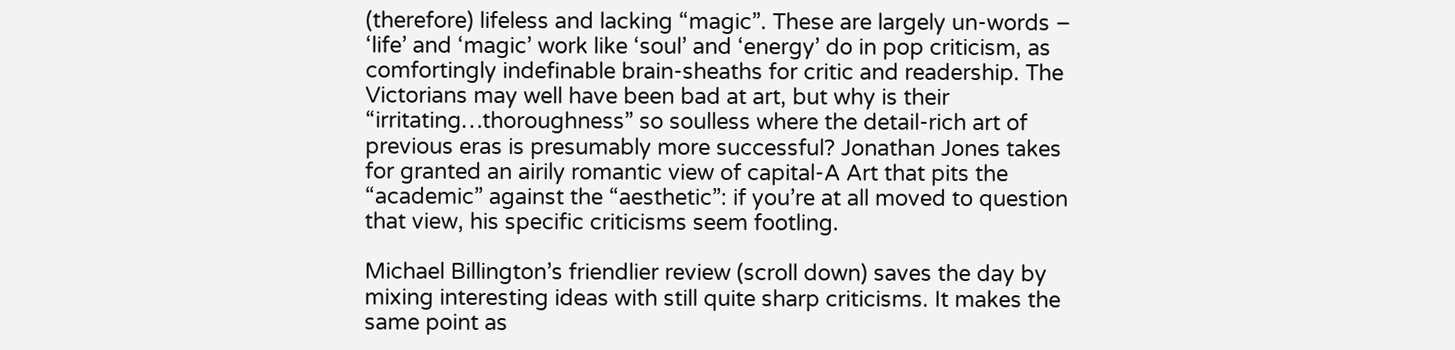(therefore) lifeless and lacking “magic”. These are largely un-words – ‘life’ and ‘magic’ work like ‘soul’ and ‘energy’ do in pop criticism, as comfortingly indefinable brain-sheaths for critic and readership. The Victorians may well have been bad at art, but why is their “irritating…thoroughness” so soulless where the detail-rich art of previous eras is presumably more successful? Jonathan Jones takes for granted an airily romantic view of capital-A Art that pits the “academic” against the “aesthetic”: if you’re at all moved to question that view, his specific criticisms seem footling.

Michael Billington’s friendlier review (scroll down) saves the day by mixing interesting ideas with still quite sharp criticisms. It makes the same point as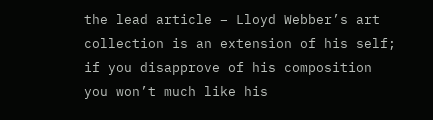the lead article – Lloyd Webber’s art collection is an extension of his self; if you disapprove of his composition you won’t much like his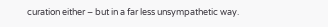curation either – but in a far less unsympathetic way.